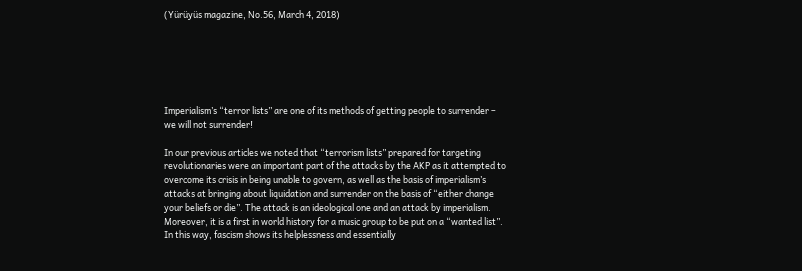(Yürüyüs magazine, No.56, March 4, 2018)






Imperialism’s “terror lists” are one of its methods of getting people to surrender – we will not surrender!

In our previous articles we noted that “terrorism lists” prepared for targeting revolutionaries were an important part of the attacks by the AKP as it attempted to overcome its crisis in being unable to govern, as well as the basis of imperialism’s attacks at bringing about liquidation and surrender on the basis of “either change your beliefs or die”. The attack is an ideological one and an attack by imperialism. Moreover, it is a first in world history for a music group to be put on a “wanted list”. In this way, fascism shows its helplessness and essentially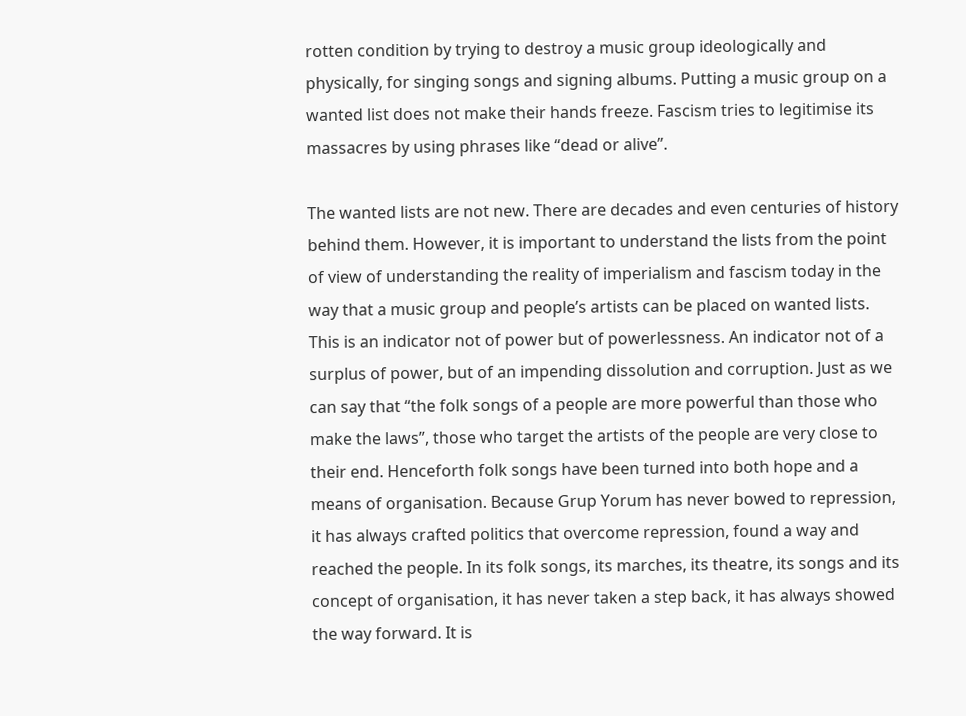rotten condition by trying to destroy a music group ideologically and physically, for singing songs and signing albums. Putting a music group on a wanted list does not make their hands freeze. Fascism tries to legitimise its massacres by using phrases like “dead or alive”.

The wanted lists are not new. There are decades and even centuries of history behind them. However, it is important to understand the lists from the point of view of understanding the reality of imperialism and fascism today in the way that a music group and people’s artists can be placed on wanted lists. This is an indicator not of power but of powerlessness. An indicator not of a surplus of power, but of an impending dissolution and corruption. Just as we can say that “the folk songs of a people are more powerful than those who make the laws”, those who target the artists of the people are very close to their end. Henceforth folk songs have been turned into both hope and a means of organisation. Because Grup Yorum has never bowed to repression, it has always crafted politics that overcome repression, found a way and reached the people. In its folk songs, its marches, its theatre, its songs and its concept of organisation, it has never taken a step back, it has always showed the way forward. It is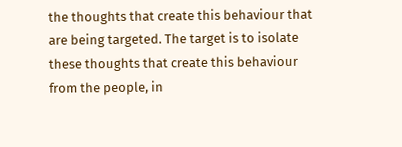the thoughts that create this behaviour that are being targeted. The target is to isolate these thoughts that create this behaviour from the people, in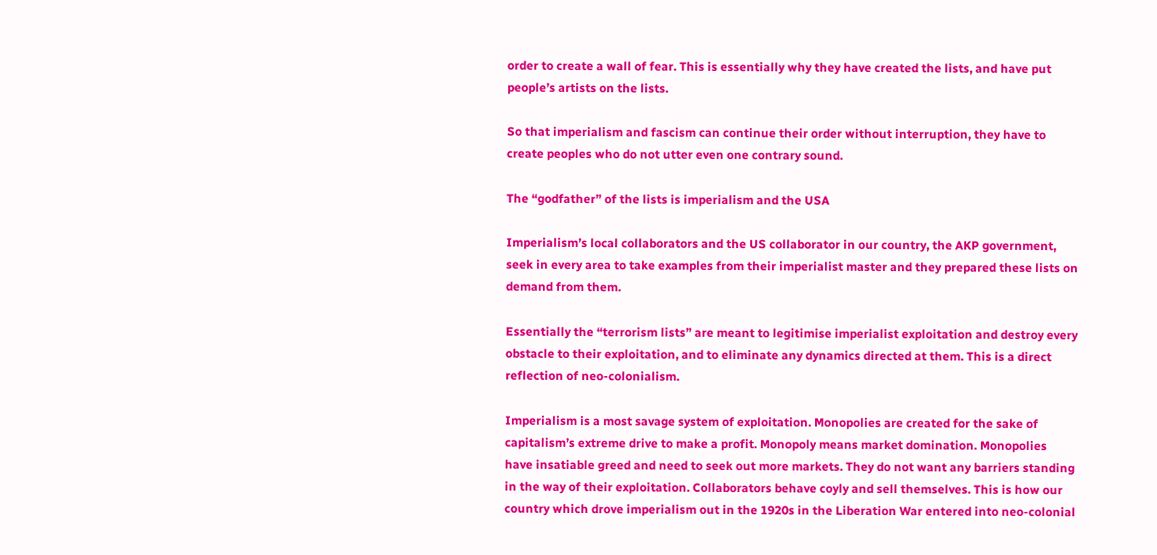order to create a wall of fear. This is essentially why they have created the lists, and have put people’s artists on the lists.

So that imperialism and fascism can continue their order without interruption, they have to create peoples who do not utter even one contrary sound.

The “godfather” of the lists is imperialism and the USA

Imperialism’s local collaborators and the US collaborator in our country, the AKP government, seek in every area to take examples from their imperialist master and they prepared these lists on demand from them.

Essentially the “terrorism lists” are meant to legitimise imperialist exploitation and destroy every obstacle to their exploitation, and to eliminate any dynamics directed at them. This is a direct reflection of neo-colonialism.

Imperialism is a most savage system of exploitation. Monopolies are created for the sake of capitalism’s extreme drive to make a profit. Monopoly means market domination. Monopolies have insatiable greed and need to seek out more markets. They do not want any barriers standing in the way of their exploitation. Collaborators behave coyly and sell themselves. This is how our country which drove imperialism out in the 1920s in the Liberation War entered into neo-colonial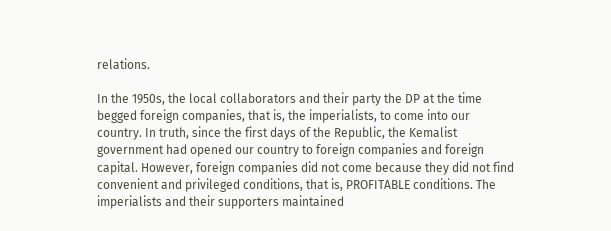relations.

In the 1950s, the local collaborators and their party the DP at the time begged foreign companies, that is, the imperialists, to come into our country. In truth, since the first days of the Republic, the Kemalist government had opened our country to foreign companies and foreign capital. However, foreign companies did not come because they did not find convenient and privileged conditions, that is, PROFITABLE conditions. The imperialists and their supporters maintained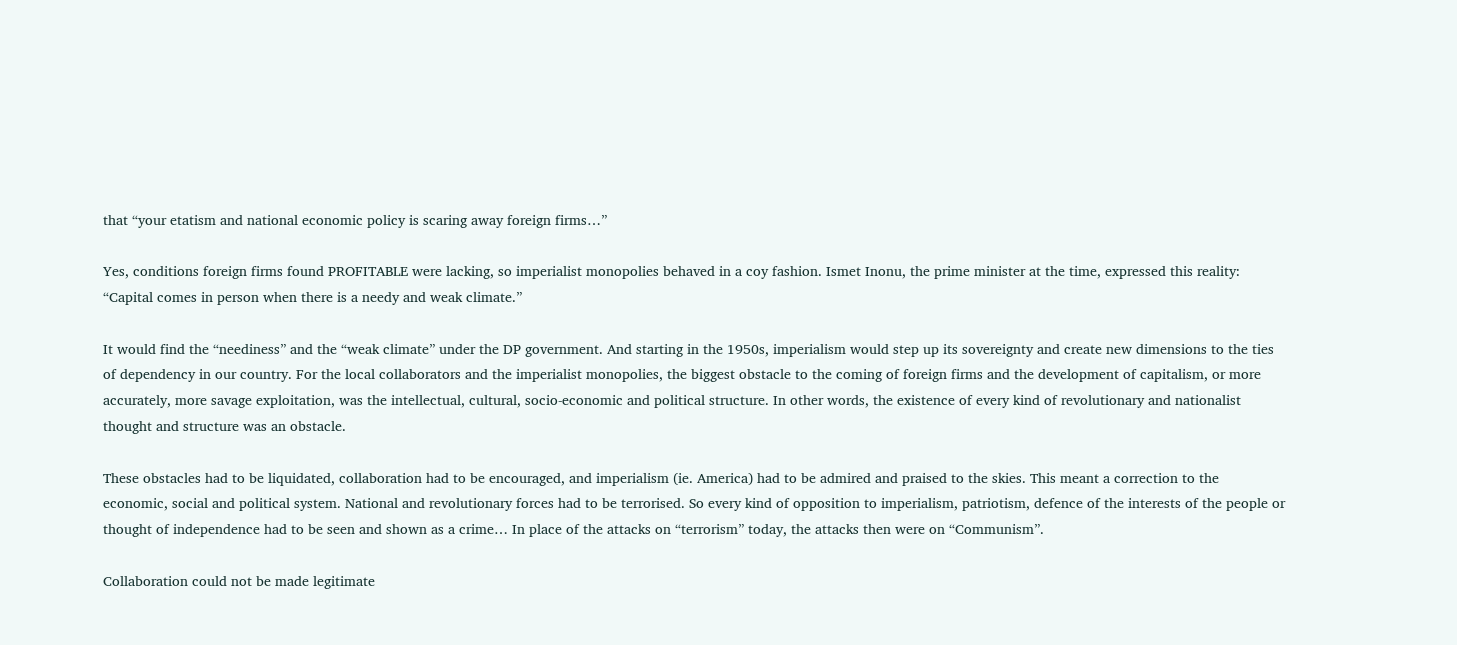that “your etatism and national economic policy is scaring away foreign firms…”

Yes, conditions foreign firms found PROFITABLE were lacking, so imperialist monopolies behaved in a coy fashion. Ismet Inonu, the prime minister at the time, expressed this reality: “Capital comes in person when there is a needy and weak climate.”

It would find the “neediness” and the “weak climate” under the DP government. And starting in the 1950s, imperialism would step up its sovereignty and create new dimensions to the ties of dependency in our country. For the local collaborators and the imperialist monopolies, the biggest obstacle to the coming of foreign firms and the development of capitalism, or more accurately, more savage exploitation, was the intellectual, cultural, socio-economic and political structure. In other words, the existence of every kind of revolutionary and nationalist thought and structure was an obstacle.

These obstacles had to be liquidated, collaboration had to be encouraged, and imperialism (ie. America) had to be admired and praised to the skies. This meant a correction to the economic, social and political system. National and revolutionary forces had to be terrorised. So every kind of opposition to imperialism, patriotism, defence of the interests of the people or thought of independence had to be seen and shown as a crime… In place of the attacks on “terrorism” today, the attacks then were on “Communism”.

Collaboration could not be made legitimate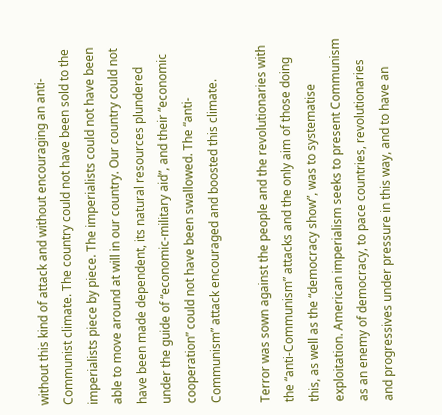without this kind of attack and without encouraging an anti-Communist climate. The country could not have been sold to the imperialists piece by piece. The imperialists could not have been able to move around at will in our country. Our country could not have been made dependent, its natural resources plundered under the guide of “economic-military aid”, and their “economic cooperation” could not have been swallowed. The “anti-Communism” attack encouraged and boosted this climate.

Terror was sown against the people and the revolutionaries with the “anti-Communism” attacks and the only aim of those doing this, as well as the “democracy show”, was to systematise exploitation. American imperialism seeks to present Communism as an enemy of democracy, to pace countries, revolutionaries and progressives under pressure in this way, and to have an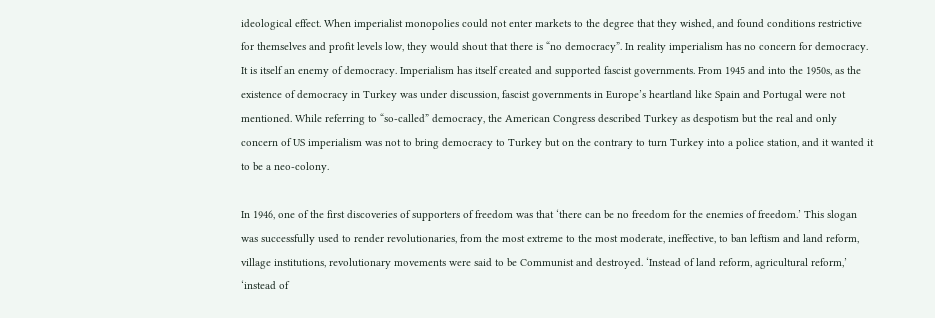ideological effect. When imperialist monopolies could not enter markets to the degree that they wished, and found conditions restrictive for themselves and profit levels low, they would shout that there is “no democracy”. In reality imperialism has no concern for democracy. It is itself an enemy of democracy. Imperialism has itself created and supported fascist governments. From 1945 and into the 1950s, as the existence of democracy in Turkey was under discussion, fascist governments in Europe’s heartland like Spain and Portugal were not mentioned. While referring to “so-called” democracy, the American Congress described Turkey as despotism but the real and only concern of US imperialism was not to bring democracy to Turkey but on the contrary to turn Turkey into a police station, and it wanted it to be a neo-colony.

In 1946, one of the first discoveries of supporters of freedom was that ‘there can be no freedom for the enemies of freedom.’ This slogan was successfully used to render revolutionaries, from the most extreme to the most moderate, ineffective, to ban leftism and land reform, village institutions, revolutionary movements were said to be Communist and destroyed. ‘Instead of land reform, agricultural reform,’ ‘instead of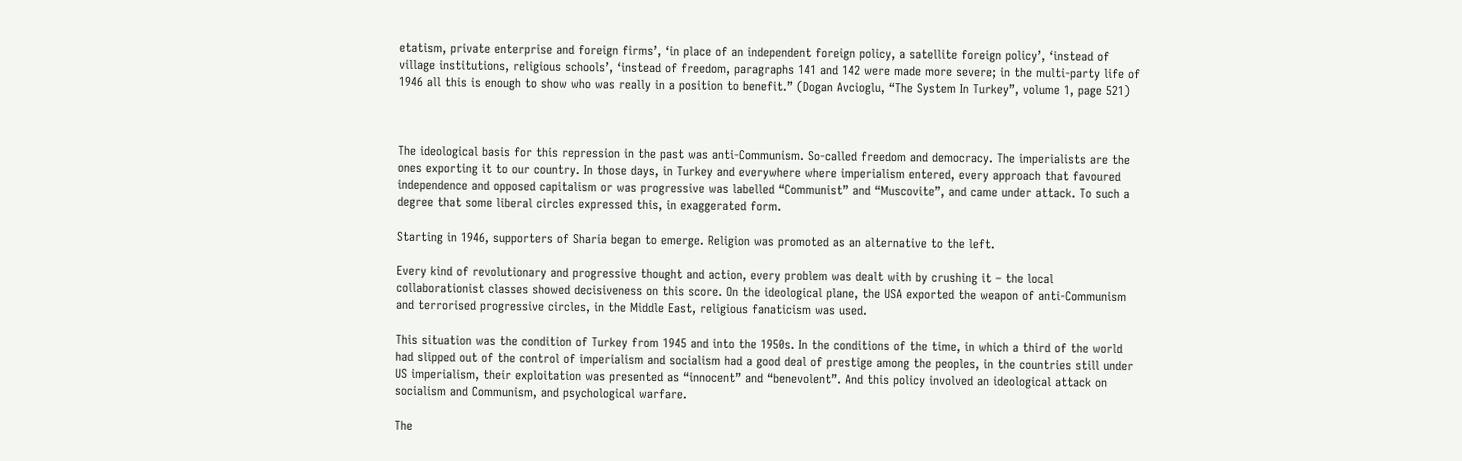etatism, private enterprise and foreign firms’, ‘in place of an independent foreign policy, a satellite foreign policy’, ‘instead of village institutions, religious schools’, ‘instead of freedom, paragraphs 141 and 142 were made more severe; in the multi-party life of 1946 all this is enough to show who was really in a position to benefit.” (Dogan Avcioglu, “The System In Turkey”, volume 1, page 521)



The ideological basis for this repression in the past was anti-Communism. So-called freedom and democracy. The imperialists are the ones exporting it to our country. In those days, in Turkey and everywhere where imperialism entered, every approach that favoured independence and opposed capitalism or was progressive was labelled “Communist” and “Muscovite”, and came under attack. To such a degree that some liberal circles expressed this, in exaggerated form.

Starting in 1946, supporters of Sharia began to emerge. Religion was promoted as an alternative to the left.

Every kind of revolutionary and progressive thought and action, every problem was dealt with by crushing it – the local collaborationist classes showed decisiveness on this score. On the ideological plane, the USA exported the weapon of anti-Communism and terrorised progressive circles, in the Middle East, religious fanaticism was used.

This situation was the condition of Turkey from 1945 and into the 1950s. In the conditions of the time, in which a third of the world had slipped out of the control of imperialism and socialism had a good deal of prestige among the peoples, in the countries still under US imperialism, their exploitation was presented as “innocent” and “benevolent”. And this policy involved an ideological attack on socialism and Communism, and psychological warfare.

The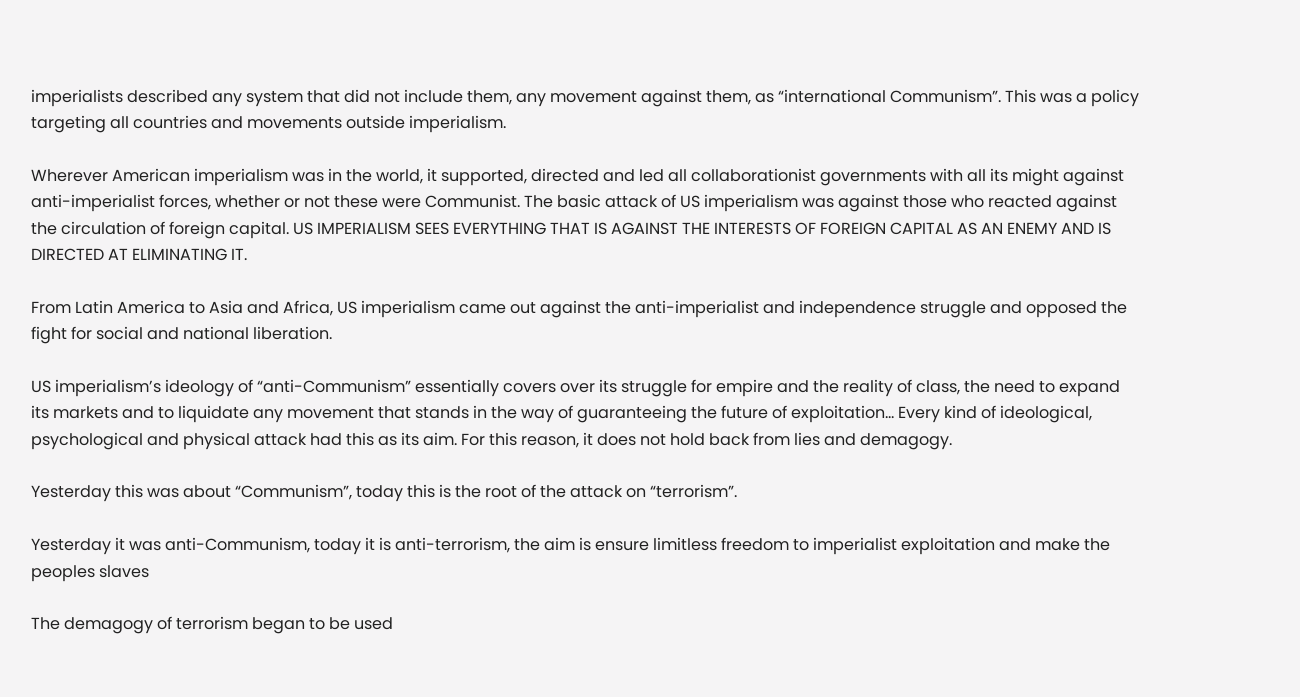imperialists described any system that did not include them, any movement against them, as “international Communism”. This was a policy targeting all countries and movements outside imperialism.

Wherever American imperialism was in the world, it supported, directed and led all collaborationist governments with all its might against anti-imperialist forces, whether or not these were Communist. The basic attack of US imperialism was against those who reacted against the circulation of foreign capital. US IMPERIALISM SEES EVERYTHING THAT IS AGAINST THE INTERESTS OF FOREIGN CAPITAL AS AN ENEMY AND IS DIRECTED AT ELIMINATING IT.

From Latin America to Asia and Africa, US imperialism came out against the anti-imperialist and independence struggle and opposed the fight for social and national liberation.

US imperialism’s ideology of “anti-Communism” essentially covers over its struggle for empire and the reality of class, the need to expand its markets and to liquidate any movement that stands in the way of guaranteeing the future of exploitation… Every kind of ideological, psychological and physical attack had this as its aim. For this reason, it does not hold back from lies and demagogy.

Yesterday this was about “Communism”, today this is the root of the attack on “terrorism”.

Yesterday it was anti-Communism, today it is anti-terrorism, the aim is ensure limitless freedom to imperialist exploitation and make the peoples slaves

The demagogy of terrorism began to be used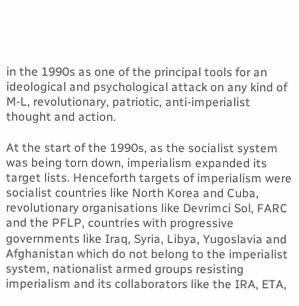in the 1990s as one of the principal tools for an ideological and psychological attack on any kind of M-L, revolutionary, patriotic, anti-imperialist thought and action.

At the start of the 1990s, as the socialist system was being torn down, imperialism expanded its target lists. Henceforth targets of imperialism were socialist countries like North Korea and Cuba, revolutionary organisations like Devrimci Sol, FARC and the PFLP, countries with progressive governments like Iraq, Syria, Libya, Yugoslavia and Afghanistan which do not belong to the imperialist system, nationalist armed groups resisting imperialism and its collaborators like the IRA, ETA,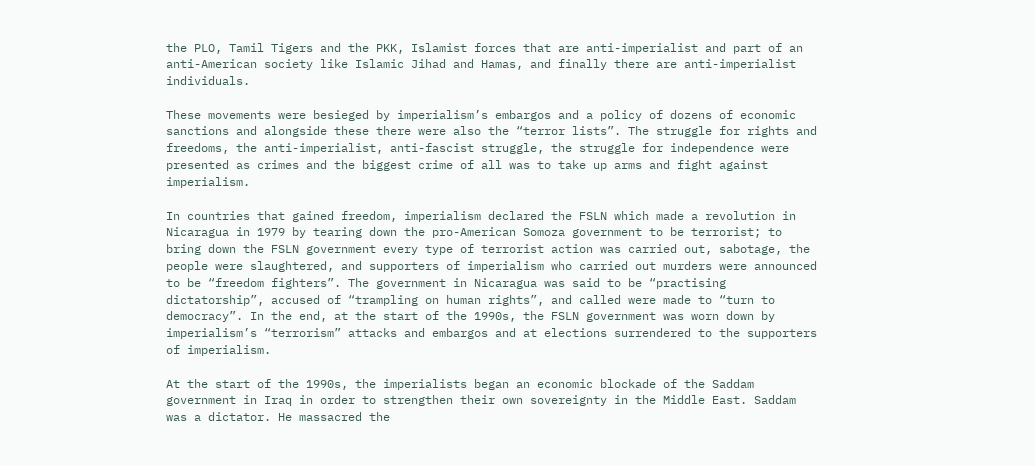the PLO, Tamil Tigers and the PKK, Islamist forces that are anti-imperialist and part of an anti-American society like Islamic Jihad and Hamas, and finally there are anti-imperialist individuals.

These movements were besieged by imperialism’s embargos and a policy of dozens of economic sanctions and alongside these there were also the “terror lists”. The struggle for rights and freedoms, the anti-imperialist, anti-fascist struggle, the struggle for independence were presented as crimes and the biggest crime of all was to take up arms and fight against imperialism.

In countries that gained freedom, imperialism declared the FSLN which made a revolution in Nicaragua in 1979 by tearing down the pro-American Somoza government to be terrorist; to bring down the FSLN government every type of terrorist action was carried out, sabotage, the people were slaughtered, and supporters of imperialism who carried out murders were announced to be “freedom fighters”. The government in Nicaragua was said to be “practising dictatorship”, accused of “trampling on human rights”, and called were made to “turn to democracy”. In the end, at the start of the 1990s, the FSLN government was worn down by imperialism’s “terrorism” attacks and embargos and at elections surrendered to the supporters of imperialism.

At the start of the 1990s, the imperialists began an economic blockade of the Saddam government in Iraq in order to strengthen their own sovereignty in the Middle East. Saddam was a dictator. He massacred the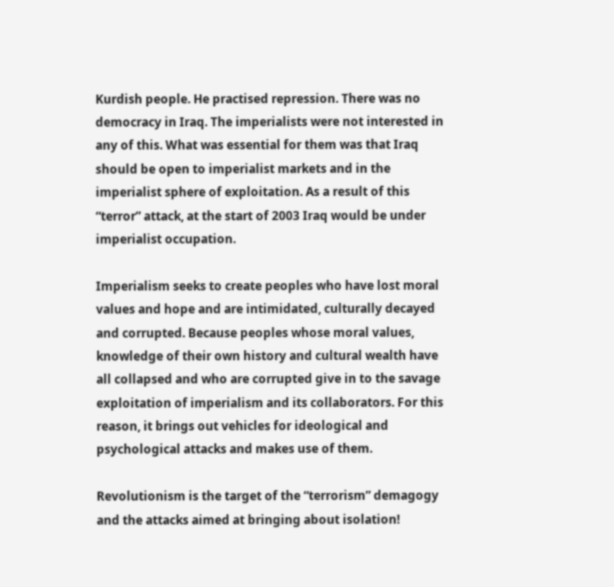Kurdish people. He practised repression. There was no democracy in Iraq. The imperialists were not interested in any of this. What was essential for them was that Iraq should be open to imperialist markets and in the imperialist sphere of exploitation. As a result of this “terror” attack, at the start of 2003 Iraq would be under imperialist occupation.

Imperialism seeks to create peoples who have lost moral values and hope and are intimidated, culturally decayed and corrupted. Because peoples whose moral values, knowledge of their own history and cultural wealth have all collapsed and who are corrupted give in to the savage exploitation of imperialism and its collaborators. For this reason, it brings out vehicles for ideological and psychological attacks and makes use of them.

Revolutionism is the target of the “terrorism” demagogy and the attacks aimed at bringing about isolation!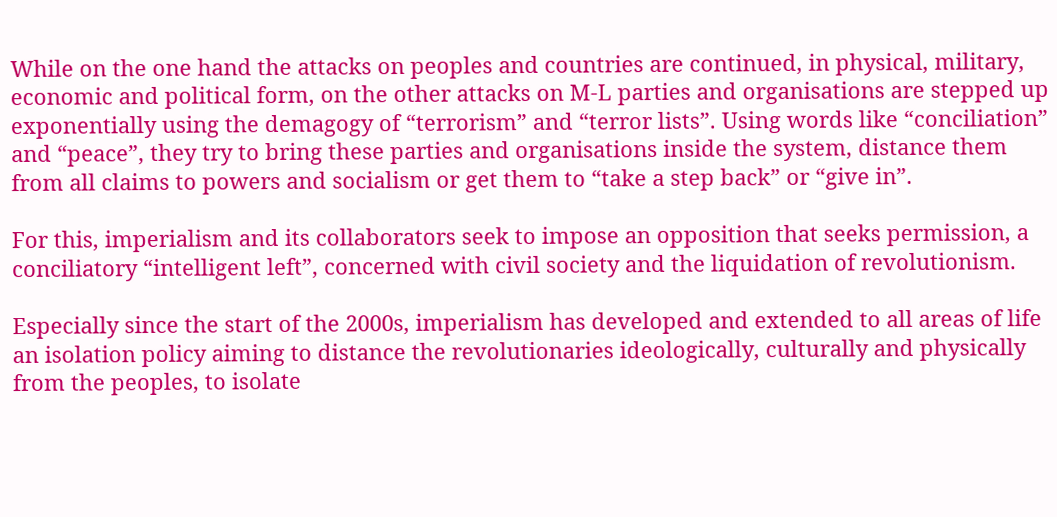While on the one hand the attacks on peoples and countries are continued, in physical, military, economic and political form, on the other attacks on M-L parties and organisations are stepped up exponentially using the demagogy of “terrorism” and “terror lists”. Using words like “conciliation” and “peace”, they try to bring these parties and organisations inside the system, distance them from all claims to powers and socialism or get them to “take a step back” or “give in”.

For this, imperialism and its collaborators seek to impose an opposition that seeks permission, a conciliatory “intelligent left”, concerned with civil society and the liquidation of revolutionism.

Especially since the start of the 2000s, imperialism has developed and extended to all areas of life an isolation policy aiming to distance the revolutionaries ideologically, culturally and physically from the peoples, to isolate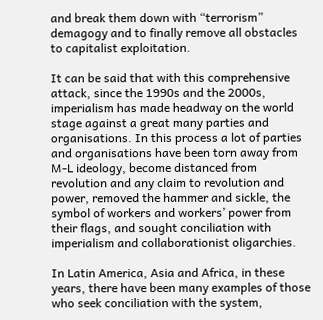and break them down with “terrorism” demagogy and to finally remove all obstacles to capitalist exploitation.

It can be said that with this comprehensive attack, since the 1990s and the 2000s, imperialism has made headway on the world stage against a great many parties and organisations. In this process a lot of parties and organisations have been torn away from M-L ideology, become distanced from revolution and any claim to revolution and power, removed the hammer and sickle, the symbol of workers and workers’ power from their flags, and sought conciliation with imperialism and collaborationist oligarchies.

In Latin America, Asia and Africa, in these years, there have been many examples of those who seek conciliation with the system,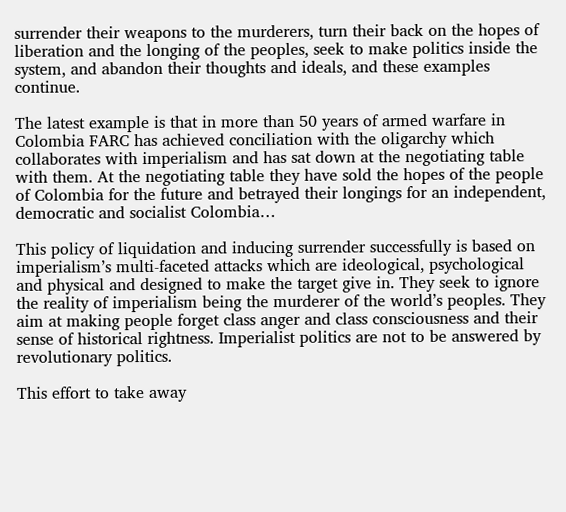surrender their weapons to the murderers, turn their back on the hopes of liberation and the longing of the peoples, seek to make politics inside the system, and abandon their thoughts and ideals, and these examples continue.

The latest example is that in more than 50 years of armed warfare in Colombia FARC has achieved conciliation with the oligarchy which collaborates with imperialism and has sat down at the negotiating table with them. At the negotiating table they have sold the hopes of the people of Colombia for the future and betrayed their longings for an independent, democratic and socialist Colombia…

This policy of liquidation and inducing surrender successfully is based on imperialism’s multi-faceted attacks which are ideological, psychological and physical and designed to make the target give in. They seek to ignore the reality of imperialism being the murderer of the world’s peoples. They aim at making people forget class anger and class consciousness and their sense of historical rightness. Imperialist politics are not to be answered by revolutionary politics.

This effort to take away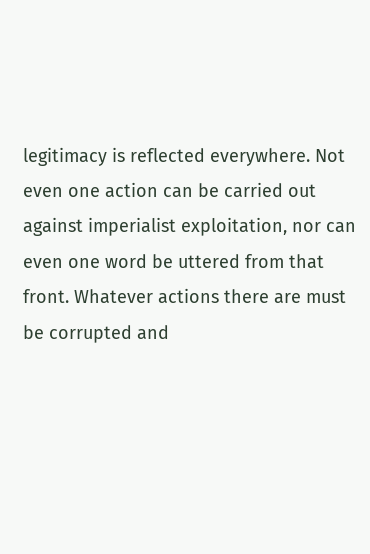legitimacy is reflected everywhere. Not even one action can be carried out against imperialist exploitation, nor can even one word be uttered from that front. Whatever actions there are must be corrupted and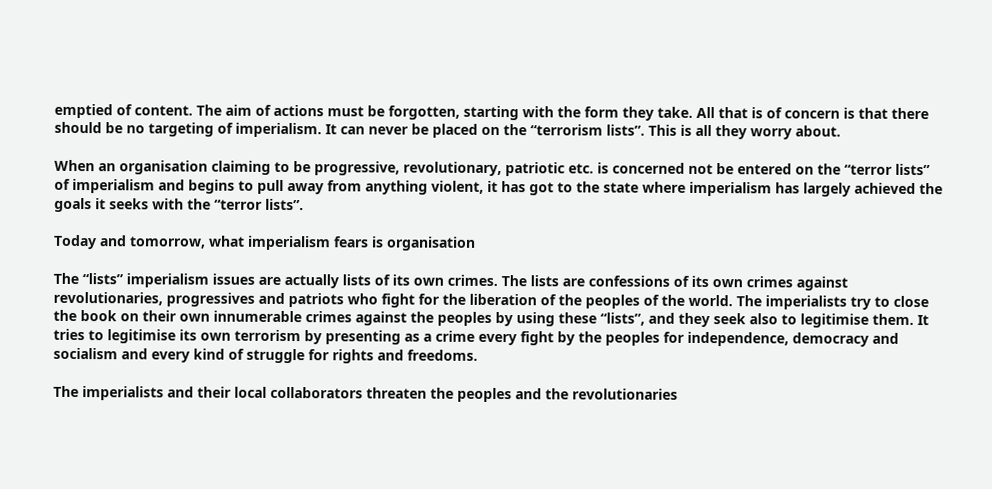emptied of content. The aim of actions must be forgotten, starting with the form they take. All that is of concern is that there should be no targeting of imperialism. It can never be placed on the “terrorism lists”. This is all they worry about.

When an organisation claiming to be progressive, revolutionary, patriotic etc. is concerned not be entered on the “terror lists” of imperialism and begins to pull away from anything violent, it has got to the state where imperialism has largely achieved the goals it seeks with the “terror lists”.

Today and tomorrow, what imperialism fears is organisation

The “lists” imperialism issues are actually lists of its own crimes. The lists are confessions of its own crimes against revolutionaries, progressives and patriots who fight for the liberation of the peoples of the world. The imperialists try to close the book on their own innumerable crimes against the peoples by using these “lists”, and they seek also to legitimise them. It tries to legitimise its own terrorism by presenting as a crime every fight by the peoples for independence, democracy and socialism and every kind of struggle for rights and freedoms.

The imperialists and their local collaborators threaten the peoples and the revolutionaries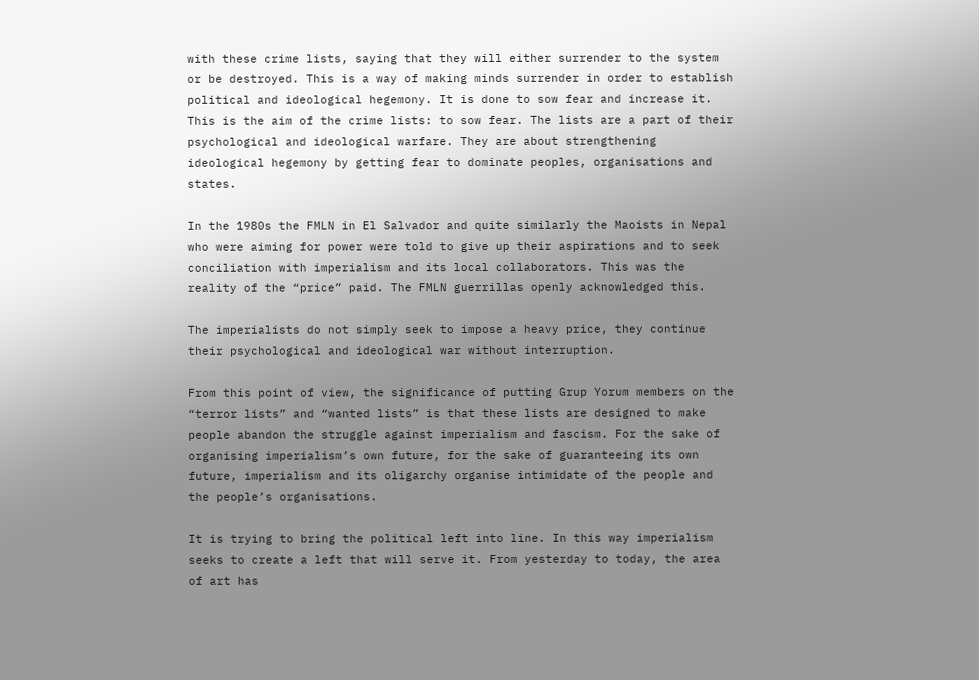with these crime lists, saying that they will either surrender to the system or be destroyed. This is a way of making minds surrender in order to establish political and ideological hegemony. It is done to sow fear and increase it. This is the aim of the crime lists: to sow fear. The lists are a part of their psychological and ideological warfare. They are about strengthening ideological hegemony by getting fear to dominate peoples, organisations and states.

In the 1980s the FMLN in El Salvador and quite similarly the Maoists in Nepal who were aiming for power were told to give up their aspirations and to seek conciliation with imperialism and its local collaborators. This was the reality of the “price” paid. The FMLN guerrillas openly acknowledged this.

The imperialists do not simply seek to impose a heavy price, they continue their psychological and ideological war without interruption.

From this point of view, the significance of putting Grup Yorum members on the “terror lists” and “wanted lists” is that these lists are designed to make people abandon the struggle against imperialism and fascism. For the sake of organising imperialism’s own future, for the sake of guaranteeing its own future, imperialism and its oligarchy organise intimidate of the people and the people’s organisations.

It is trying to bring the political left into line. In this way imperialism seeks to create a left that will serve it. From yesterday to today, the area of art has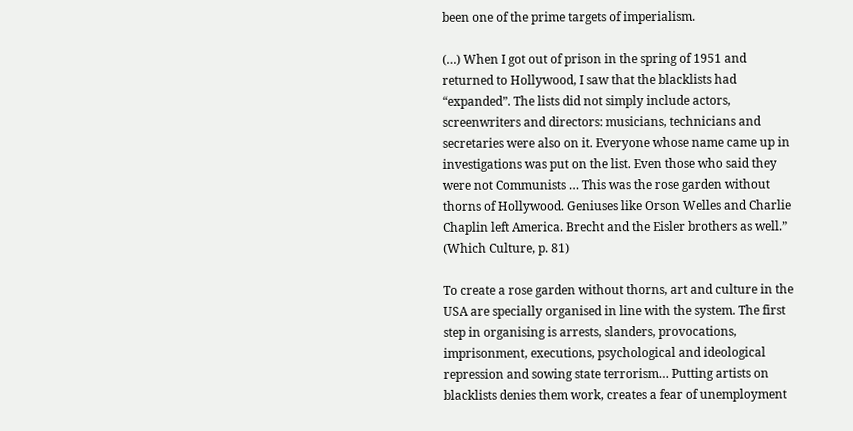been one of the prime targets of imperialism.

(…) When I got out of prison in the spring of 1951 and returned to Hollywood, I saw that the blacklists had “expanded”. The lists did not simply include actors, screenwriters and directors: musicians, technicians and secretaries were also on it. Everyone whose name came up in investigations was put on the list. Even those who said they were not Communists … This was the rose garden without thorns of Hollywood. Geniuses like Orson Welles and Charlie Chaplin left America. Brecht and the Eisler brothers as well.” (Which Culture, p. 81)

To create a rose garden without thorns, art and culture in the USA are specially organised in line with the system. The first step in organising is arrests, slanders, provocations, imprisonment, executions, psychological and ideological repression and sowing state terrorism… Putting artists on blacklists denies them work, creates a fear of unemployment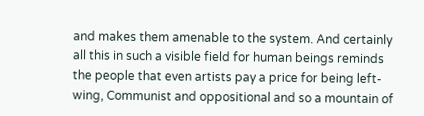and makes them amenable to the system. And certainly all this in such a visible field for human beings reminds the people that even artists pay a price for being left-wing, Communist and oppositional and so a mountain of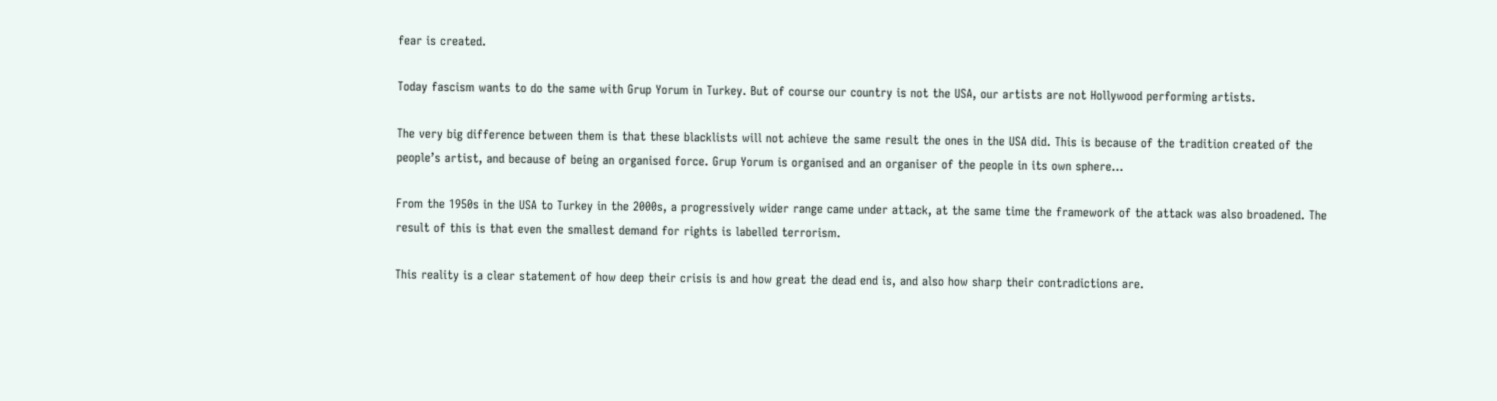fear is created.

Today fascism wants to do the same with Grup Yorum in Turkey. But of course our country is not the USA, our artists are not Hollywood performing artists.

The very big difference between them is that these blacklists will not achieve the same result the ones in the USA did. This is because of the tradition created of the people’s artist, and because of being an organised force. Grup Yorum is organised and an organiser of the people in its own sphere…

From the 1950s in the USA to Turkey in the 2000s, a progressively wider range came under attack, at the same time the framework of the attack was also broadened. The result of this is that even the smallest demand for rights is labelled terrorism.

This reality is a clear statement of how deep their crisis is and how great the dead end is, and also how sharp their contradictions are.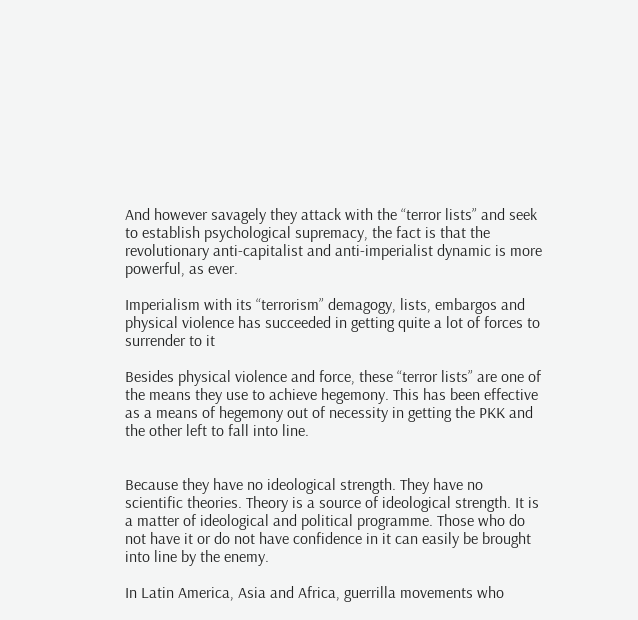And however savagely they attack with the “terror lists” and seek to establish psychological supremacy, the fact is that the revolutionary anti-capitalist and anti-imperialist dynamic is more powerful, as ever.

Imperialism with its “terrorism” demagogy, lists, embargos and physical violence has succeeded in getting quite a lot of forces to surrender to it

Besides physical violence and force, these “terror lists” are one of the means they use to achieve hegemony. This has been effective as a means of hegemony out of necessity in getting the PKK and the other left to fall into line.


Because they have no ideological strength. They have no scientific theories. Theory is a source of ideological strength. It is a matter of ideological and political programme. Those who do not have it or do not have confidence in it can easily be brought into line by the enemy.

In Latin America, Asia and Africa, guerrilla movements who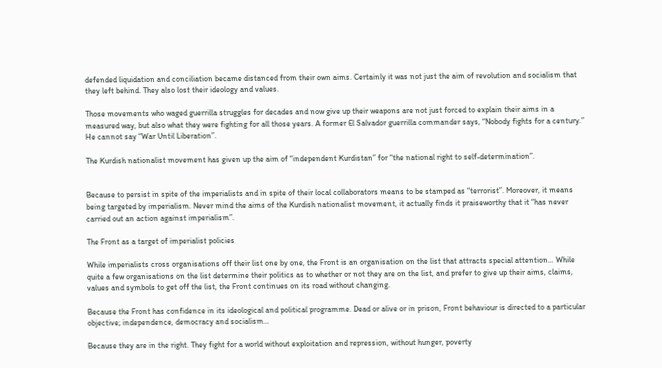defended liquidation and conciliation became distanced from their own aims. Certainly it was not just the aim of revolution and socialism that they left behind. They also lost their ideology and values.

Those movements who waged guerrilla struggles for decades and now give up their weapons are not just forced to explain their aims in a measured way, but also what they were fighting for all those years. A former El Salvador guerrilla commander says, “Nobody fights for a century.” He cannot say “War Until Liberation”.

The Kurdish nationalist movement has given up the aim of “independent Kurdistan” for “the national right to self-determination”.


Because to persist in spite of the imperialists and in spite of their local collaborators means to be stamped as “terrorist”. Moreover, it means being targeted by imperialism. Never mind the aims of the Kurdish nationalist movement, it actually finds it praiseworthy that it “has never carried out an action against imperialism”.

The Front as a target of imperialist policies

While imperialists cross organisations off their list one by one, the Front is an organisation on the list that attracts special attention… While quite a few organisations on the list determine their politics as to whether or not they are on the list, and prefer to give up their aims, claims, values and symbols to get off the list, the Front continues on its road without changing.

Because the Front has confidence in its ideological and political programme. Dead or alive or in prison, Front behaviour is directed to a particular objective; independence, democracy and socialism…

Because they are in the right. They fight for a world without exploitation and repression, without hunger, poverty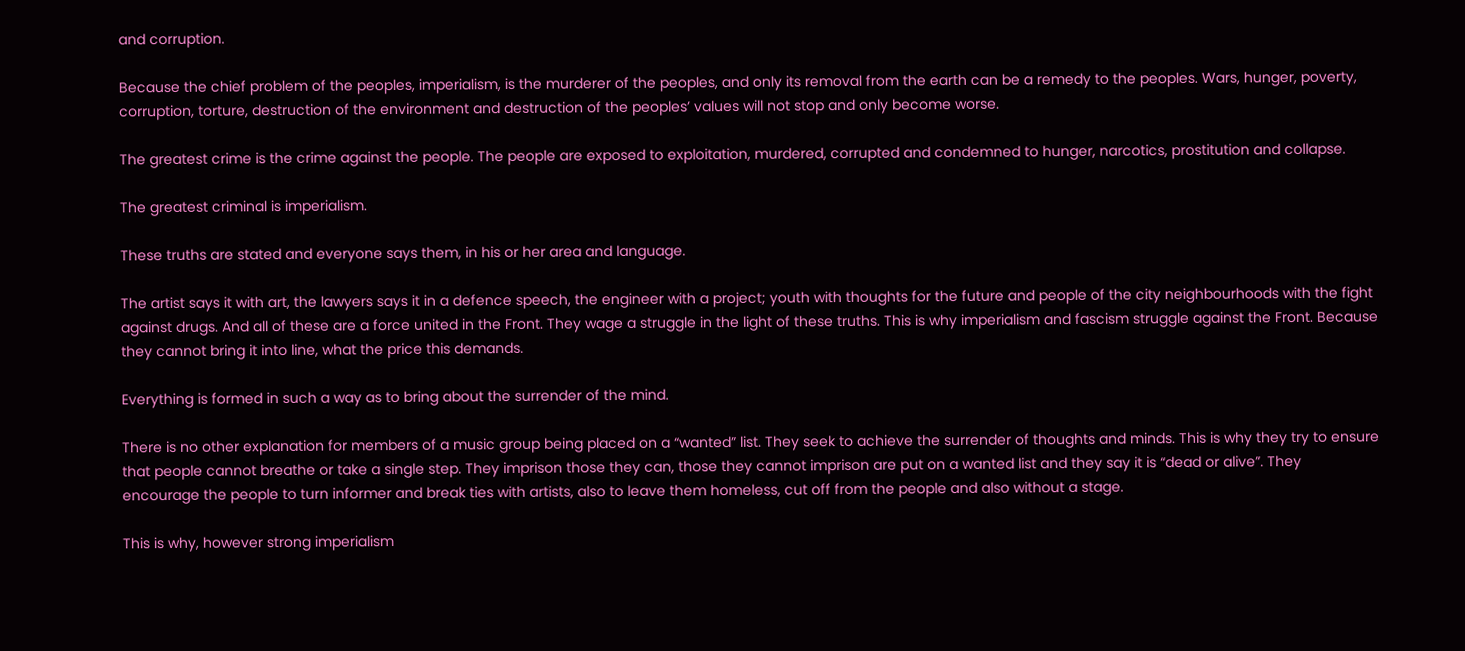and corruption.

Because the chief problem of the peoples, imperialism, is the murderer of the peoples, and only its removal from the earth can be a remedy to the peoples. Wars, hunger, poverty, corruption, torture, destruction of the environment and destruction of the peoples’ values will not stop and only become worse.

The greatest crime is the crime against the people. The people are exposed to exploitation, murdered, corrupted and condemned to hunger, narcotics, prostitution and collapse.

The greatest criminal is imperialism.

These truths are stated and everyone says them, in his or her area and language.

The artist says it with art, the lawyers says it in a defence speech, the engineer with a project; youth with thoughts for the future and people of the city neighbourhoods with the fight against drugs. And all of these are a force united in the Front. They wage a struggle in the light of these truths. This is why imperialism and fascism struggle against the Front. Because they cannot bring it into line, what the price this demands.

Everything is formed in such a way as to bring about the surrender of the mind.

There is no other explanation for members of a music group being placed on a “wanted” list. They seek to achieve the surrender of thoughts and minds. This is why they try to ensure that people cannot breathe or take a single step. They imprison those they can, those they cannot imprison are put on a wanted list and they say it is “dead or alive”. They encourage the people to turn informer and break ties with artists, also to leave them homeless, cut off from the people and also without a stage.

This is why, however strong imperialism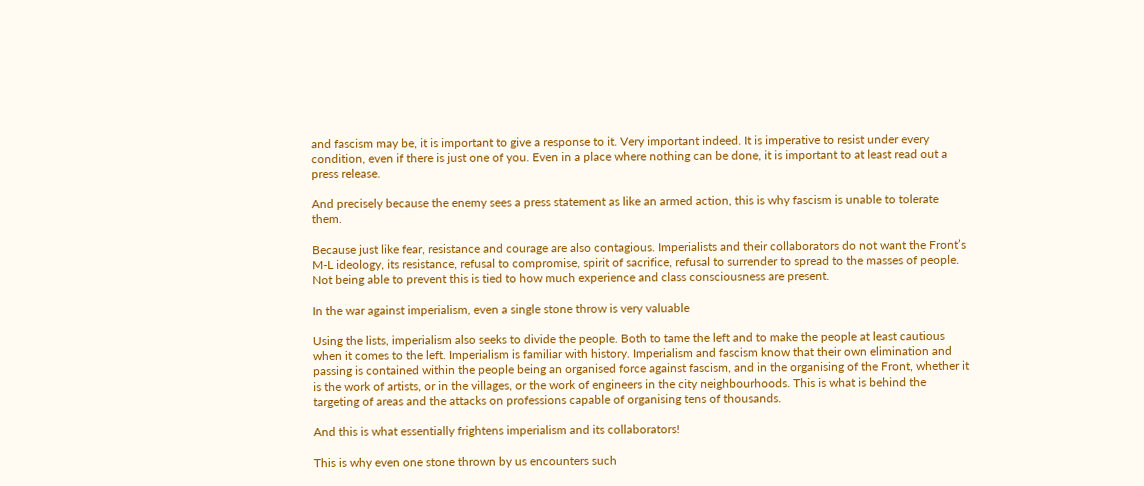and fascism may be, it is important to give a response to it. Very important indeed. It is imperative to resist under every condition, even if there is just one of you. Even in a place where nothing can be done, it is important to at least read out a press release.

And precisely because the enemy sees a press statement as like an armed action, this is why fascism is unable to tolerate them.

Because just like fear, resistance and courage are also contagious. Imperialists and their collaborators do not want the Front’s M-L ideology, its resistance, refusal to compromise, spirit of sacrifice, refusal to surrender to spread to the masses of people. Not being able to prevent this is tied to how much experience and class consciousness are present.

In the war against imperialism, even a single stone throw is very valuable

Using the lists, imperialism also seeks to divide the people. Both to tame the left and to make the people at least cautious when it comes to the left. Imperialism is familiar with history. Imperialism and fascism know that their own elimination and passing is contained within the people being an organised force against fascism, and in the organising of the Front, whether it is the work of artists, or in the villages, or the work of engineers in the city neighbourhoods. This is what is behind the targeting of areas and the attacks on professions capable of organising tens of thousands.

And this is what essentially frightens imperialism and its collaborators!

This is why even one stone thrown by us encounters such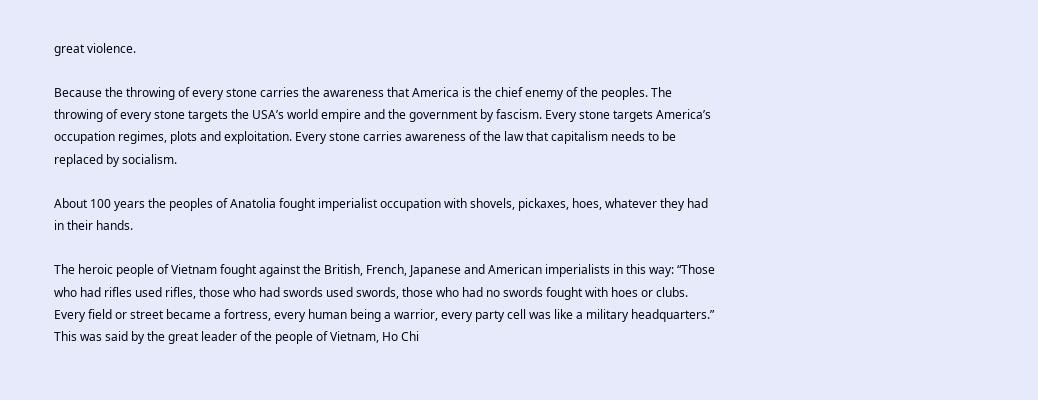great violence.

Because the throwing of every stone carries the awareness that America is the chief enemy of the peoples. The throwing of every stone targets the USA’s world empire and the government by fascism. Every stone targets America’s occupation regimes, plots and exploitation. Every stone carries awareness of the law that capitalism needs to be replaced by socialism.

About 100 years the peoples of Anatolia fought imperialist occupation with shovels, pickaxes, hoes, whatever they had in their hands.

The heroic people of Vietnam fought against the British, French, Japanese and American imperialists in this way: “Those who had rifles used rifles, those who had swords used swords, those who had no swords fought with hoes or clubs. Every field or street became a fortress, every human being a warrior, every party cell was like a military headquarters.” This was said by the great leader of the people of Vietnam, Ho Chi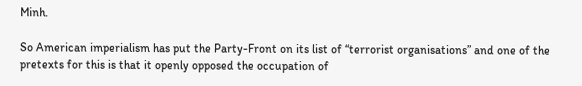Minh.

So American imperialism has put the Party-Front on its list of “terrorist organisations” and one of the pretexts for this is that it openly opposed the occupation of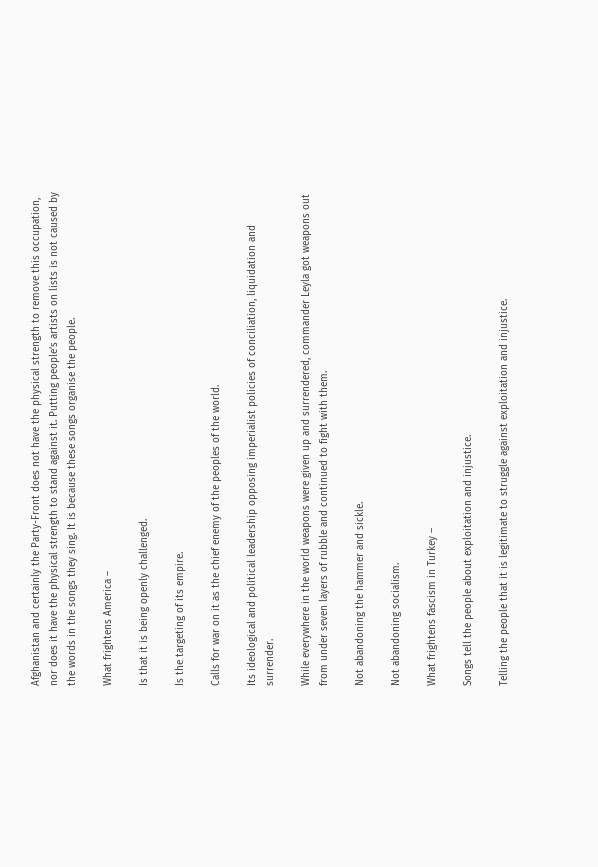Afghanistan and certainly the Party-Front does not have the physical strength to remove this occupation, nor does it have the physical strength to stand against it. Putting people’s artists on lists is not caused by the words in the songs they sing. It is because these songs organise the people.

What frightens America –

Is that it is being openly challenged.

Is the targeting of its empire.

Calls for war on it as the chief enemy of the peoples of the world.

Its ideological and political leadership opposing imperialist policies of conciliation, liquidation and surrender.

While everywhere in the world weapons were given up and surrendered, commander Leyla got weapons out from under seven layers of rubble and continued to fight with them.

Not abandoning the hammer and sickle.

Not abandoning socialism.

What frightens fascism in Turkey –

Songs tell the people about exploitation and injustice.

Telling the people that it is legitimate to struggle against exploitation and injustice.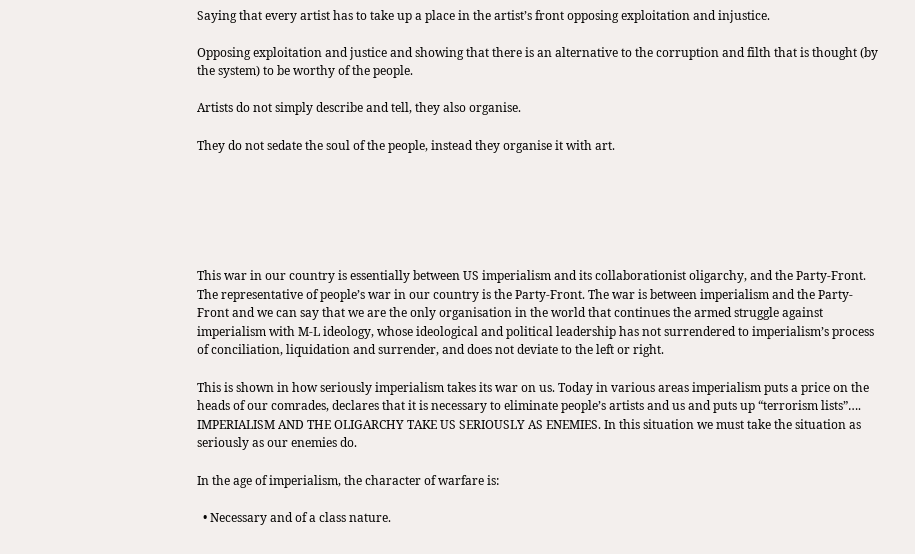Saying that every artist has to take up a place in the artist’s front opposing exploitation and injustice.

Opposing exploitation and justice and showing that there is an alternative to the corruption and filth that is thought (by the system) to be worthy of the people.

Artists do not simply describe and tell, they also organise.

They do not sedate the soul of the people, instead they organise it with art.






This war in our country is essentially between US imperialism and its collaborationist oligarchy, and the Party-Front. The representative of people’s war in our country is the Party-Front. The war is between imperialism and the Party-Front and we can say that we are the only organisation in the world that continues the armed struggle against imperialism with M-L ideology, whose ideological and political leadership has not surrendered to imperialism’s process of conciliation, liquidation and surrender, and does not deviate to the left or right.

This is shown in how seriously imperialism takes its war on us. Today in various areas imperialism puts a price on the heads of our comrades, declares that it is necessary to eliminate people’s artists and us and puts up “terrorism lists”…. IMPERIALISM AND THE OLIGARCHY TAKE US SERIOUSLY AS ENEMIES. In this situation we must take the situation as seriously as our enemies do.

In the age of imperialism, the character of warfare is:

  • Necessary and of a class nature.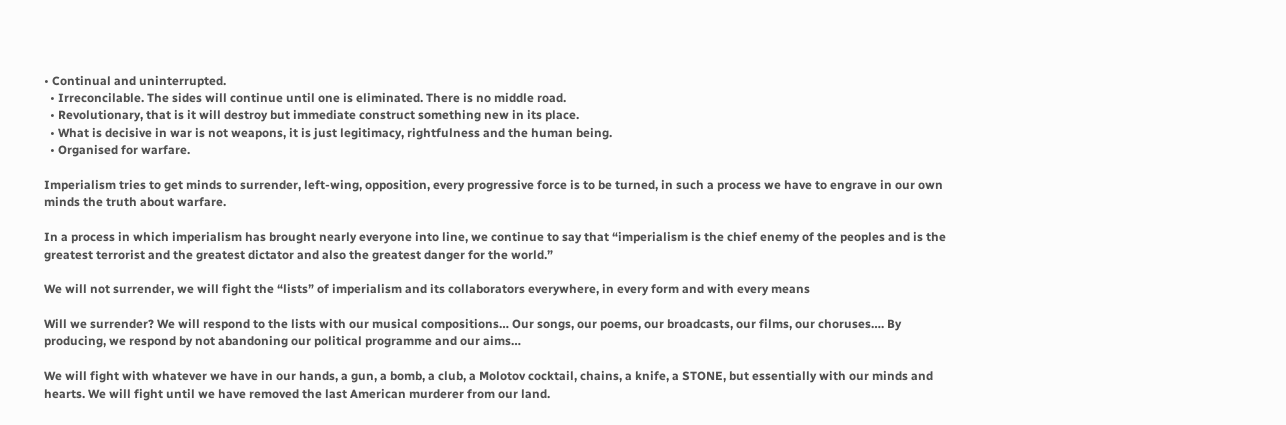• Continual and uninterrupted.
  • Irreconcilable. The sides will continue until one is eliminated. There is no middle road.
  • Revolutionary, that is it will destroy but immediate construct something new in its place.
  • What is decisive in war is not weapons, it is just legitimacy, rightfulness and the human being.
  • Organised for warfare.

Imperialism tries to get minds to surrender, left-wing, opposition, every progressive force is to be turned, in such a process we have to engrave in our own minds the truth about warfare.

In a process in which imperialism has brought nearly everyone into line, we continue to say that “imperialism is the chief enemy of the peoples and is the greatest terrorist and the greatest dictator and also the greatest danger for the world.”

We will not surrender, we will fight the “lists” of imperialism and its collaborators everywhere, in every form and with every means

Will we surrender? We will respond to the lists with our musical compositions… Our songs, our poems, our broadcasts, our films, our choruses…. By producing, we respond by not abandoning our political programme and our aims…

We will fight with whatever we have in our hands, a gun, a bomb, a club, a Molotov cocktail, chains, a knife, a STONE, but essentially with our minds and hearts. We will fight until we have removed the last American murderer from our land.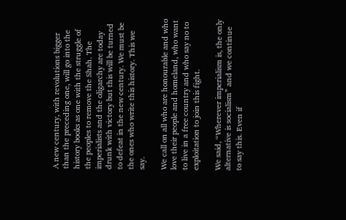A new century, with revolutions bigger than the preceding one, will go into the history books as one with the struggle of the peoples to remove the Shah. The imperialists and the oligarchy are today drunk with victory but this will be turned to defeat in the new century. We must be the ones who write this history. This we say.

We call on all who are honourable and who love their people and homeland, who want to live in a free country and who say no to exploitation to join this fight.

We said, “Wherever imperialism is, the only alternative is socialism” and we continue to say this. Even if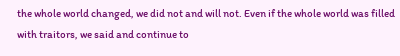the whole world changed, we did not and will not. Even if the whole world was filled with traitors, we said and continue to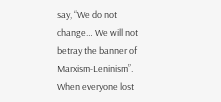say, “We do not change… We will not betray the banner of Marxism-Leninism”. When everyone lost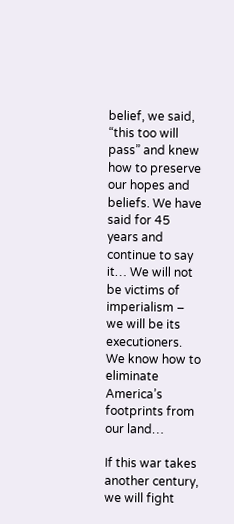belief, we said, “this too will pass” and knew how to preserve our hopes and beliefs. We have said for 45 years and continue to say it… We will not be victims of imperialism – we will be its executioners. We know how to eliminate America’s footprints from our land…

If this war takes another century, we will fight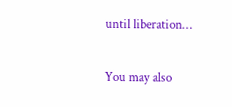until liberation…

You may also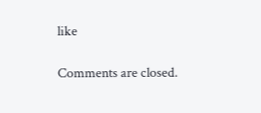like

Comments are closed.